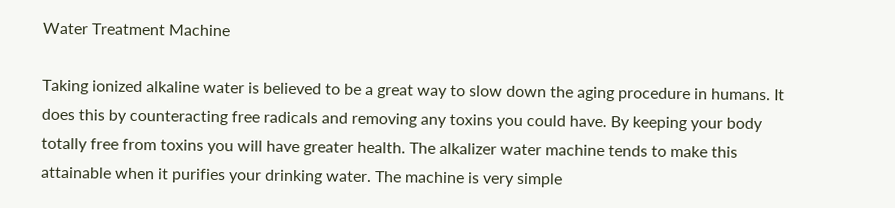Water Treatment Machine

Taking ionized alkaline water is believed to be a great way to slow down the aging procedure in humans. It does this by counteracting free radicals and removing any toxins you could have. By keeping your body totally free from toxins you will have greater health. The alkalizer water machine tends to make this attainable when it purifies your drinking water. The machine is very simple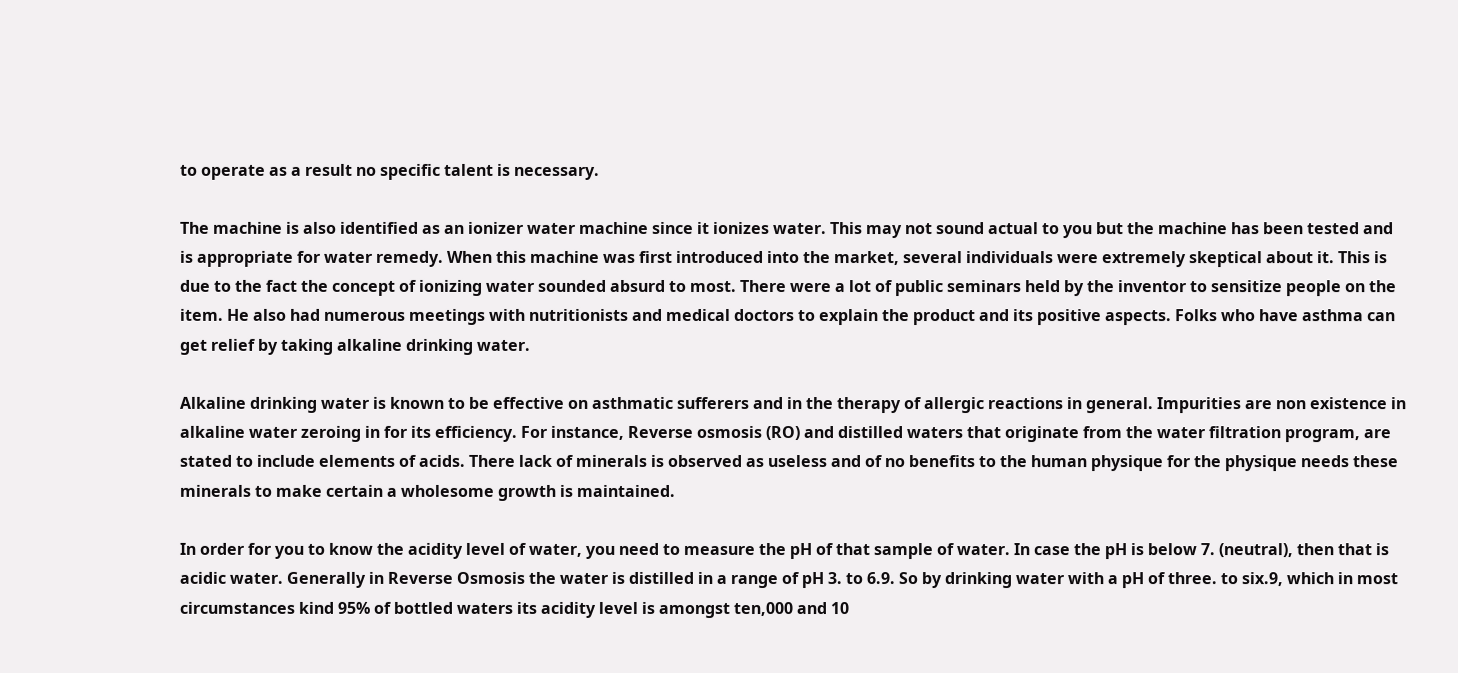to operate as a result no specific talent is necessary.

The machine is also identified as an ionizer water machine since it ionizes water. This may not sound actual to you but the machine has been tested and is appropriate for water remedy. When this machine was first introduced into the market, several individuals were extremely skeptical about it. This is due to the fact the concept of ionizing water sounded absurd to most. There were a lot of public seminars held by the inventor to sensitize people on the item. He also had numerous meetings with nutritionists and medical doctors to explain the product and its positive aspects. Folks who have asthma can get relief by taking alkaline drinking water.

Alkaline drinking water is known to be effective on asthmatic sufferers and in the therapy of allergic reactions in general. Impurities are non existence in alkaline water zeroing in for its efficiency. For instance, Reverse osmosis (RO) and distilled waters that originate from the water filtration program, are stated to include elements of acids. There lack of minerals is observed as useless and of no benefits to the human physique for the physique needs these minerals to make certain a wholesome growth is maintained.

In order for you to know the acidity level of water, you need to measure the pH of that sample of water. In case the pH is below 7. (neutral), then that is acidic water. Generally in Reverse Osmosis the water is distilled in a range of pH 3. to 6.9. So by drinking water with a pH of three. to six.9, which in most circumstances kind 95% of bottled waters its acidity level is amongst ten,000 and 10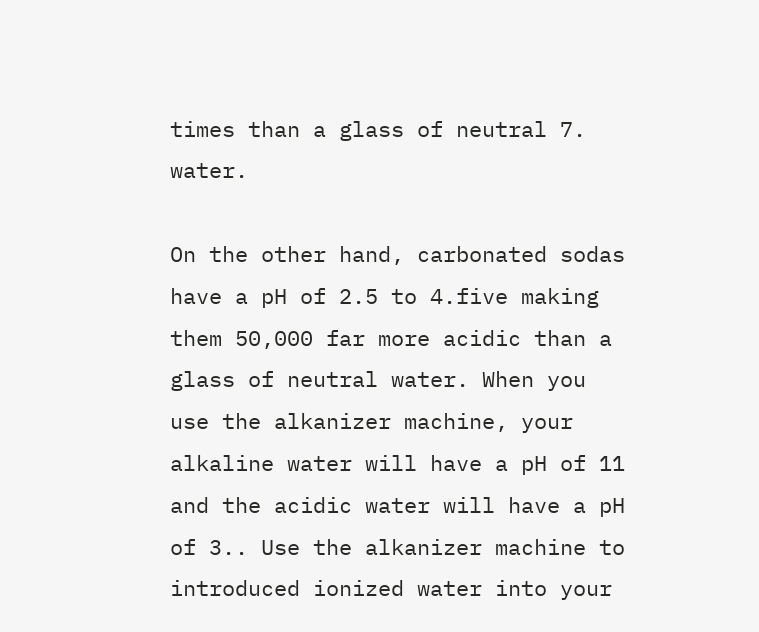times than a glass of neutral 7. water.

On the other hand, carbonated sodas have a pH of 2.5 to 4.five making them 50,000 far more acidic than a glass of neutral water. When you use the alkanizer machine, your alkaline water will have a pH of 11 and the acidic water will have a pH of 3.. Use the alkanizer machine to introduced ionized water into your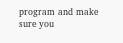program and make sure you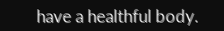have a healthful body.